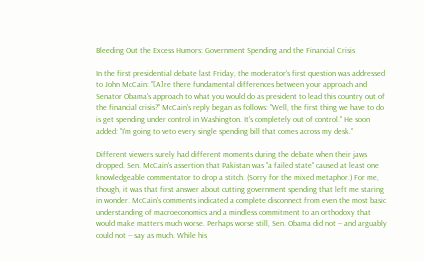Bleeding Out the Excess Humors: Government Spending and the Financial Crisis

In the first presidential debate last Friday, the moderator's first question was addressed to John McCain: "[A]re there fundamental differences between your approach and Senator Obama's approach to what you would do as president to lead this country out of the financial crisis?" McCain's reply began as follows: "Well, the first thing we have to do is get spending under control in Washington. It's completely out of control." He soon added: "I'm going to veto every single spending bill that comes across my desk."

Different viewers surely had different moments during the debate when their jaws dropped. Sen. McCain's assertion that Pakistan was "a failed state" caused at least one knowledgeable commentator to drop a stitch. (Sorry for the mixed metaphor.) For me, though, it was that first answer about cutting government spending that left me staring in wonder. McCain's comments indicated a complete disconnect from even the most basic understanding of macroeconomics and a mindless commitment to an orthodoxy that would make matters much worse. Perhaps worse still, Sen. Obama did not -- and arguably could not -- say as much. While his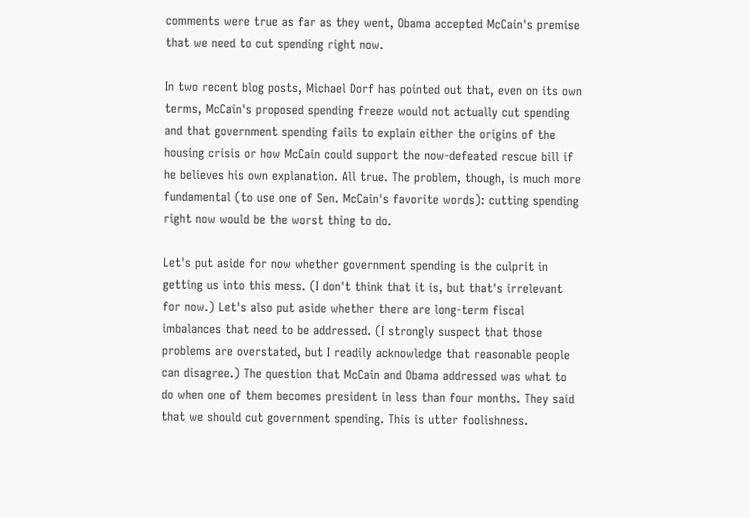comments were true as far as they went, Obama accepted McCain's premise that we need to cut spending right now.

In two recent blog posts, Michael Dorf has pointed out that, even on its own terms, McCain's proposed spending freeze would not actually cut spending and that government spending fails to explain either the origins of the housing crisis or how McCain could support the now-defeated rescue bill if he believes his own explanation. All true. The problem, though, is much more fundamental (to use one of Sen. McCain's favorite words): cutting spending right now would be the worst thing to do.

Let's put aside for now whether government spending is the culprit in getting us into this mess. (I don't think that it is, but that's irrelevant for now.) Let's also put aside whether there are long-term fiscal imbalances that need to be addressed. (I strongly suspect that those problems are overstated, but I readily acknowledge that reasonable people can disagree.) The question that McCain and Obama addressed was what to do when one of them becomes president in less than four months. They said that we should cut government spending. This is utter foolishness.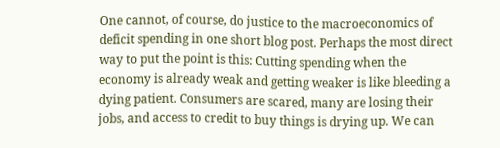One cannot, of course, do justice to the macroeconomics of deficit spending in one short blog post. Perhaps the most direct way to put the point is this: Cutting spending when the economy is already weak and getting weaker is like bleeding a dying patient. Consumers are scared, many are losing their jobs, and access to credit to buy things is drying up. We can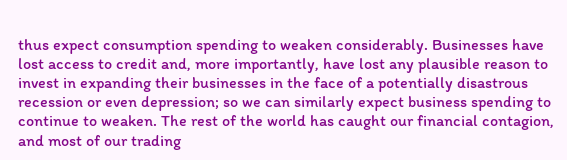thus expect consumption spending to weaken considerably. Businesses have lost access to credit and, more importantly, have lost any plausible reason to invest in expanding their businesses in the face of a potentially disastrous recession or even depression; so we can similarly expect business spending to continue to weaken. The rest of the world has caught our financial contagion, and most of our trading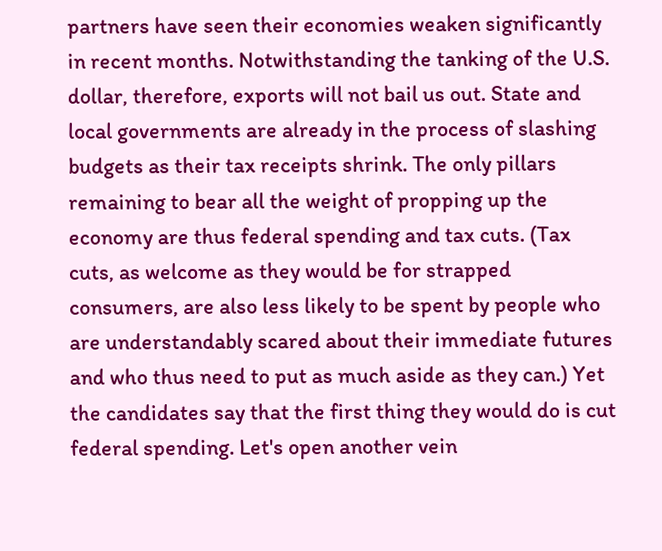partners have seen their economies weaken significantly in recent months. Notwithstanding the tanking of the U.S. dollar, therefore, exports will not bail us out. State and local governments are already in the process of slashing budgets as their tax receipts shrink. The only pillars remaining to bear all the weight of propping up the economy are thus federal spending and tax cuts. (Tax cuts, as welcome as they would be for strapped consumers, are also less likely to be spent by people who are understandably scared about their immediate futures and who thus need to put as much aside as they can.) Yet the candidates say that the first thing they would do is cut federal spending. Let's open another vein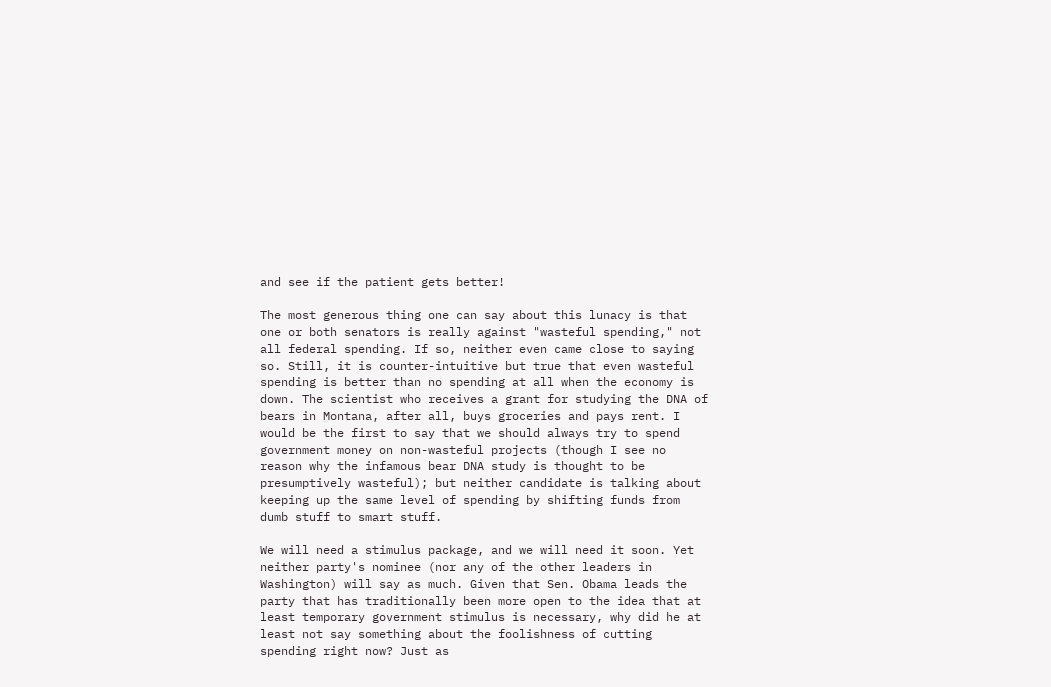and see if the patient gets better!

The most generous thing one can say about this lunacy is that one or both senators is really against "wasteful spending," not all federal spending. If so, neither even came close to saying so. Still, it is counter-intuitive but true that even wasteful spending is better than no spending at all when the economy is down. The scientist who receives a grant for studying the DNA of bears in Montana, after all, buys groceries and pays rent. I would be the first to say that we should always try to spend government money on non-wasteful projects (though I see no reason why the infamous bear DNA study is thought to be presumptively wasteful); but neither candidate is talking about keeping up the same level of spending by shifting funds from dumb stuff to smart stuff.

We will need a stimulus package, and we will need it soon. Yet neither party's nominee (nor any of the other leaders in Washington) will say as much. Given that Sen. Obama leads the party that has traditionally been more open to the idea that at least temporary government stimulus is necessary, why did he at least not say something about the foolishness of cutting spending right now? Just as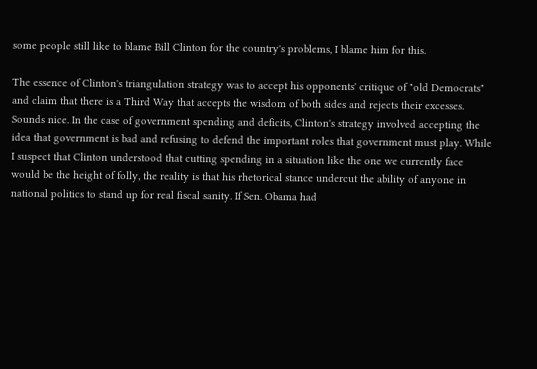some people still like to blame Bill Clinton for the country's problems, I blame him for this.

The essence of Clinton's triangulation strategy was to accept his opponents' critique of "old Democrats" and claim that there is a Third Way that accepts the wisdom of both sides and rejects their excesses. Sounds nice. In the case of government spending and deficits, Clinton's strategy involved accepting the idea that government is bad and refusing to defend the important roles that government must play. While I suspect that Clinton understood that cutting spending in a situation like the one we currently face would be the height of folly, the reality is that his rhetorical stance undercut the ability of anyone in national politics to stand up for real fiscal sanity. If Sen. Obama had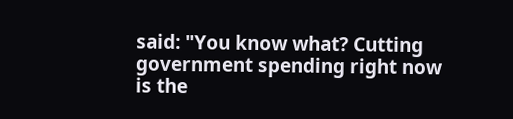said: "You know what? Cutting government spending right now is the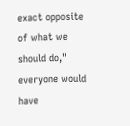exact opposite of what we should do," everyone would have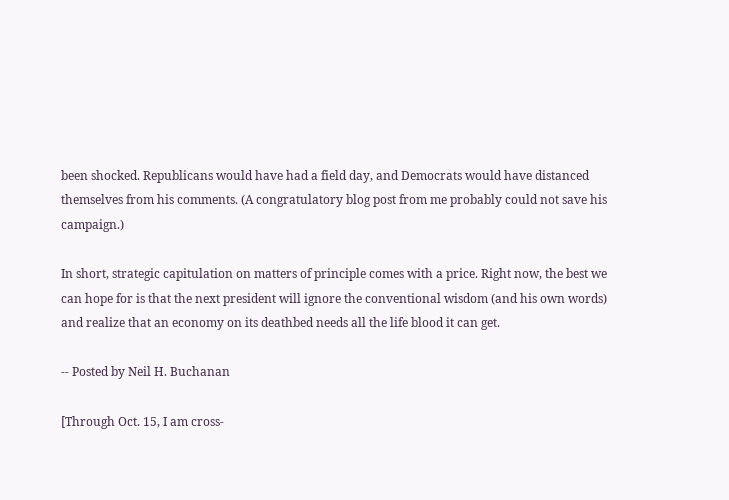been shocked. Republicans would have had a field day, and Democrats would have distanced themselves from his comments. (A congratulatory blog post from me probably could not save his campaign.)

In short, strategic capitulation on matters of principle comes with a price. Right now, the best we can hope for is that the next president will ignore the conventional wisdom (and his own words) and realize that an economy on its deathbed needs all the life blood it can get.

-- Posted by Neil H. Buchanan

[Through Oct. 15, I am cross-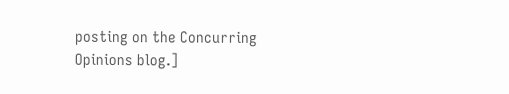posting on the Concurring Opinions blog.]